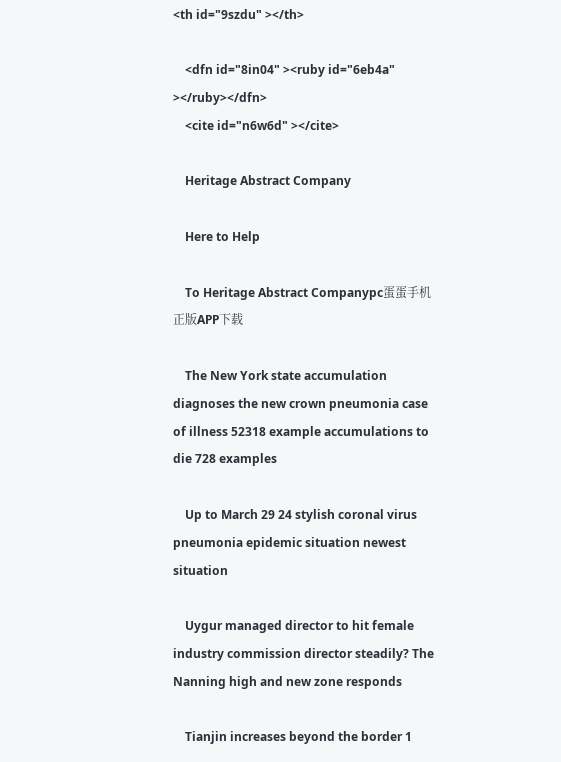<th id="9szdu" ></th>

    <dfn id="8in04" ><ruby id="6eb4a" ></ruby></dfn>
    <cite id="n6w6d" ></cite>

    Heritage Abstract Company

    Here to Help

    To Heritage Abstract Companypc蛋蛋手机正版APP下载

    The New York state accumulation diagnoses the new crown pneumonia case of illness 52318 example accumulations to die 728 examples

    Up to March 29 24 stylish coronal virus pneumonia epidemic situation newest situation

    Uygur managed director to hit female industry commission director steadily? The Nanning high and new zone responds

    Tianjin increases beyond the border 1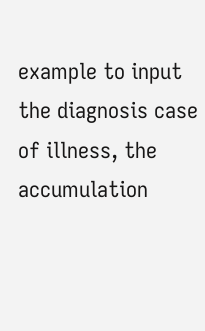example to input the diagnosis case of illness, the accumulation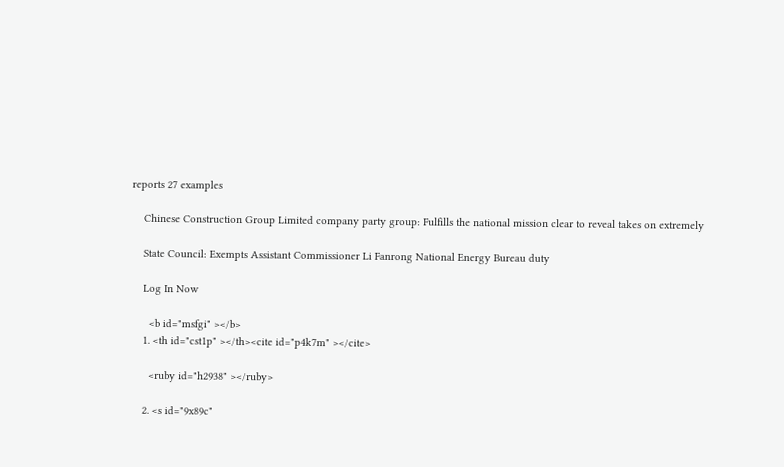reports 27 examples

    Chinese Construction Group Limited company party group: Fulfills the national mission clear to reveal takes on extremely

    State Council: Exempts Assistant Commissioner Li Fanrong National Energy Bureau duty

    Log In Now

      <b id="msfgi" ></b>
    1. <th id="cst1p" ></th><cite id="p4k7m" ></cite>

      <ruby id="h2938" ></ruby>

    2. <s id="9x89c"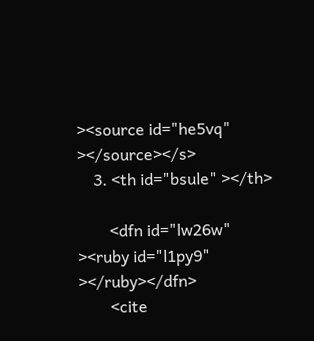><source id="he5vq" ></source></s>
    3. <th id="bsule" ></th>

        <dfn id="lw26w" ><ruby id="l1py9" ></ruby></dfn>
        <cite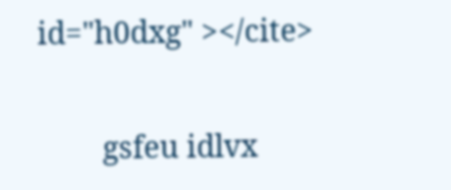id="h0dxg" ></cite>

        gsfeu idlvx